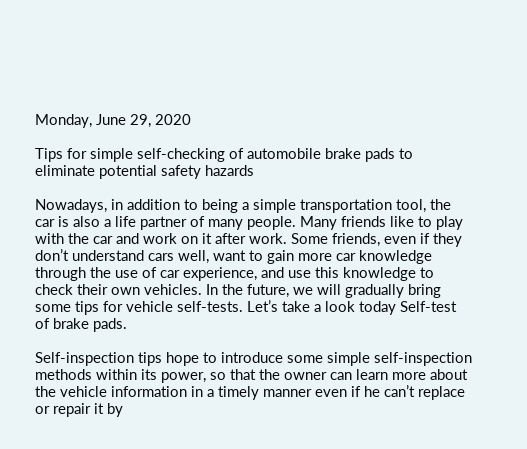Monday, June 29, 2020

Tips for simple self-checking of automobile brake pads to eliminate potential safety hazards

Nowadays, in addition to being a simple transportation tool, the car is also a life partner of many people. Many friends like to play with the car and work on it after work. Some friends, even if they don’t understand cars well, want to gain more car knowledge through the use of car experience, and use this knowledge to check their own vehicles. In the future, we will gradually bring some tips for vehicle self-tests. Let’s take a look today Self-test of brake pads.

Self-inspection tips hope to introduce some simple self-inspection methods within its power, so that the owner can learn more about the vehicle information in a timely manner even if he can’t replace or repair it by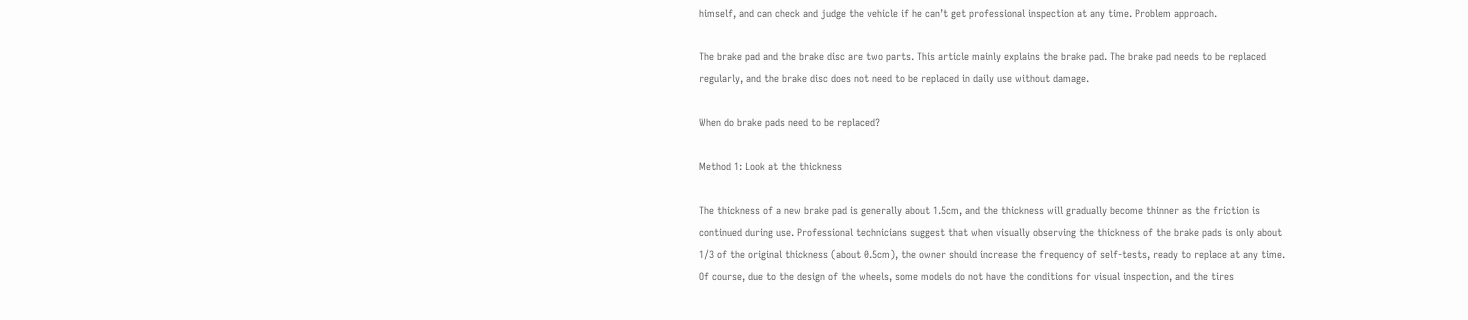himself, and can check and judge the vehicle if he can’t get professional inspection at any time. Problem approach.

The brake pad and the brake disc are two parts. This article mainly explains the brake pad. The brake pad needs to be replaced regularly, and the brake disc does not need to be replaced in daily use without damage.

When do brake pads need to be replaced?

Method 1: Look at the thickness

The thickness of a new brake pad is generally about 1.5cm, and the thickness will gradually become thinner as the friction is continued during use. Professional technicians suggest that when visually observing the thickness of the brake pads is only about 1/3 of the original thickness (about 0.5cm), the owner should increase the frequency of self-tests, ready to replace at any time. Of course, due to the design of the wheels, some models do not have the conditions for visual inspection, and the tires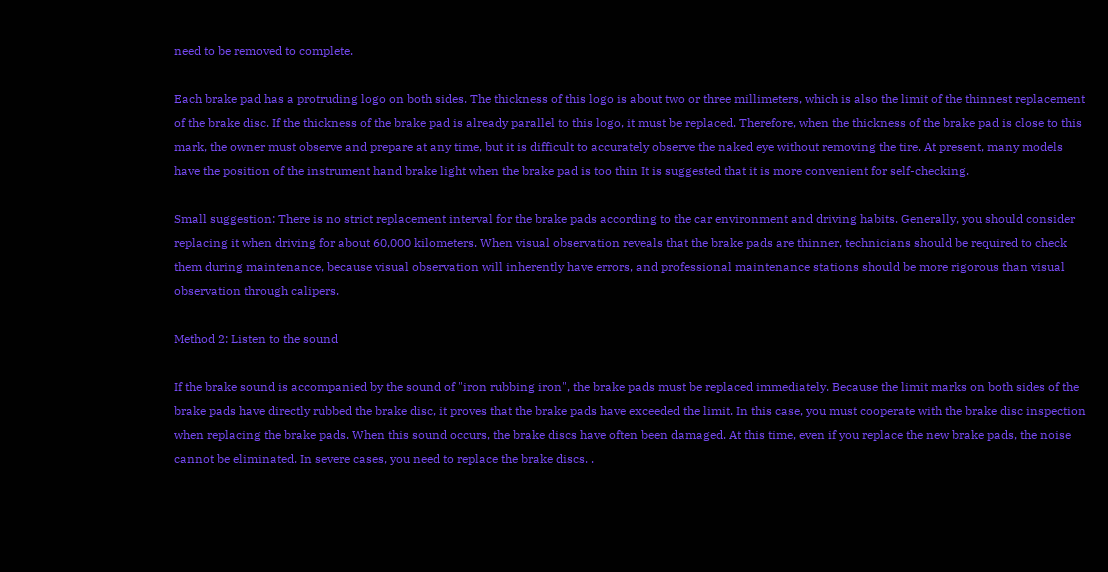need to be removed to complete.

Each brake pad has a protruding logo on both sides. The thickness of this logo is about two or three millimeters, which is also the limit of the thinnest replacement of the brake disc. If the thickness of the brake pad is already parallel to this logo, it must be replaced. Therefore, when the thickness of the brake pad is close to this mark, the owner must observe and prepare at any time, but it is difficult to accurately observe the naked eye without removing the tire. At present, many models have the position of the instrument hand brake light when the brake pad is too thin It is suggested that it is more convenient for self-checking.

Small suggestion: There is no strict replacement interval for the brake pads according to the car environment and driving habits. Generally, you should consider replacing it when driving for about 60,000 kilometers. When visual observation reveals that the brake pads are thinner, technicians should be required to check them during maintenance, because visual observation will inherently have errors, and professional maintenance stations should be more rigorous than visual observation through calipers.

Method 2: Listen to the sound

If the brake sound is accompanied by the sound of "iron rubbing iron", the brake pads must be replaced immediately. Because the limit marks on both sides of the brake pads have directly rubbed the brake disc, it proves that the brake pads have exceeded the limit. In this case, you must cooperate with the brake disc inspection when replacing the brake pads. When this sound occurs, the brake discs have often been damaged. At this time, even if you replace the new brake pads, the noise cannot be eliminated. In severe cases, you need to replace the brake discs. .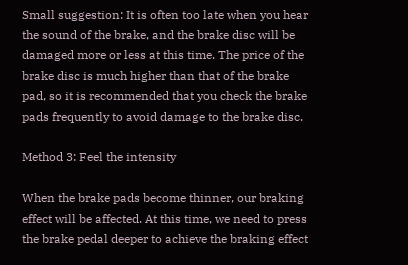Small suggestion: It is often too late when you hear the sound of the brake, and the brake disc will be damaged more or less at this time. The price of the brake disc is much higher than that of the brake pad, so it is recommended that you check the brake pads frequently to avoid damage to the brake disc.

Method 3: Feel the intensity

When the brake pads become thinner, our braking effect will be affected. At this time, we need to press the brake pedal deeper to achieve the braking effect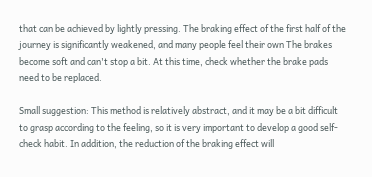that can be achieved by lightly pressing. The braking effect of the first half of the journey is significantly weakened, and many people feel their own The brakes become soft and can't stop a bit. At this time, check whether the brake pads need to be replaced.

Small suggestion: This method is relatively abstract, and it may be a bit difficult to grasp according to the feeling, so it is very important to develop a good self-check habit. In addition, the reduction of the braking effect will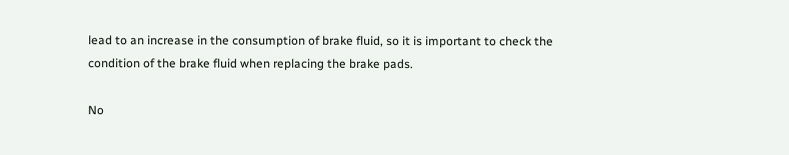lead to an increase in the consumption of brake fluid, so it is important to check the condition of the brake fluid when replacing the brake pads.

No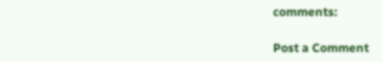comments:

Post a Comment